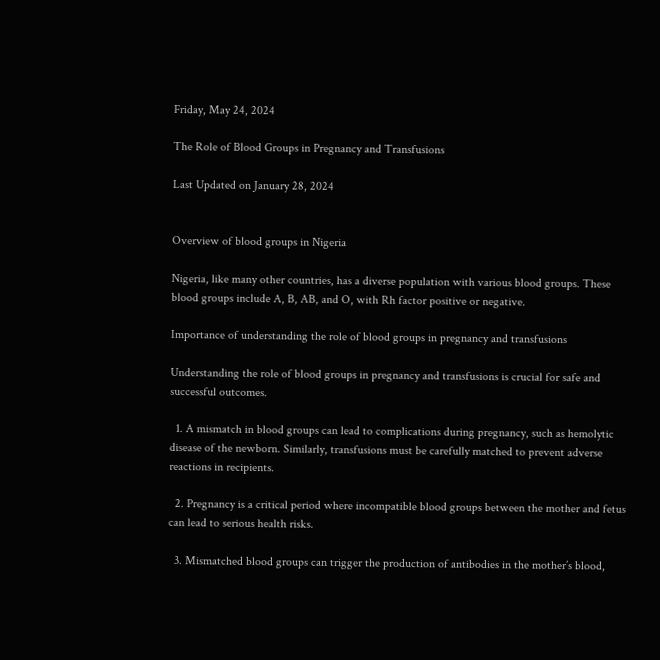Friday, May 24, 2024

The Role of Blood Groups in Pregnancy and Transfusions

Last Updated on January 28, 2024


Overview of blood groups in Nigeria

Nigeria, like many other countries, has a diverse population with various blood groups. These blood groups include A, B, AB, and O, with Rh factor positive or negative.

Importance of understanding the role of blood groups in pregnancy and transfusions

Understanding the role of blood groups in pregnancy and transfusions is crucial for safe and successful outcomes.

  1. A mismatch in blood groups can lead to complications during pregnancy, such as hemolytic disease of the newborn. Similarly, transfusions must be carefully matched to prevent adverse reactions in recipients.

  2. Pregnancy is a critical period where incompatible blood groups between the mother and fetus can lead to serious health risks.

  3. Mismatched blood groups can trigger the production of antibodies in the mother’s blood,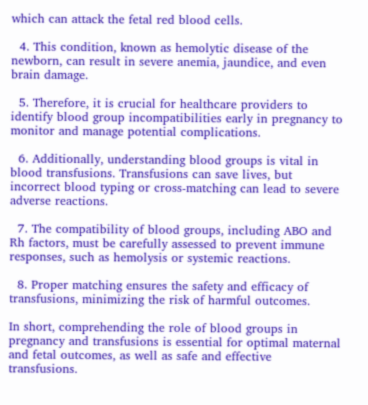which can attack the fetal red blood cells.

  4. This condition, known as hemolytic disease of the newborn, can result in severe anemia, jaundice, and even brain damage.

  5. Therefore, it is crucial for healthcare providers to identify blood group incompatibilities early in pregnancy to monitor and manage potential complications.

  6. Additionally, understanding blood groups is vital in blood transfusions. Transfusions can save lives, but incorrect blood typing or cross-matching can lead to severe adverse reactions.

  7. The compatibility of blood groups, including ABO and Rh factors, must be carefully assessed to prevent immune responses, such as hemolysis or systemic reactions.

  8. Proper matching ensures the safety and efficacy of transfusions, minimizing the risk of harmful outcomes.

In short, comprehending the role of blood groups in pregnancy and transfusions is essential for optimal maternal and fetal outcomes, as well as safe and effective transfusions.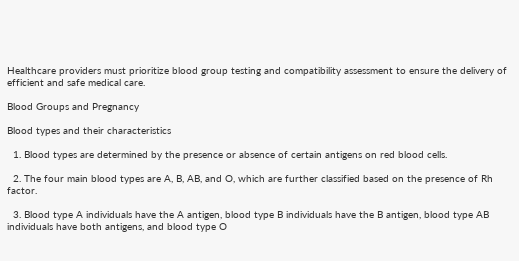Healthcare providers must prioritize blood group testing and compatibility assessment to ensure the delivery of efficient and safe medical care.

Blood Groups and Pregnancy

Blood types and their characteristics

  1. Blood types are determined by the presence or absence of certain antigens on red blood cells.

  2. The four main blood types are A, B, AB, and O, which are further classified based on the presence of Rh factor.

  3. Blood type A individuals have the A antigen, blood type B individuals have the B antigen, blood type AB individuals have both antigens, and blood type O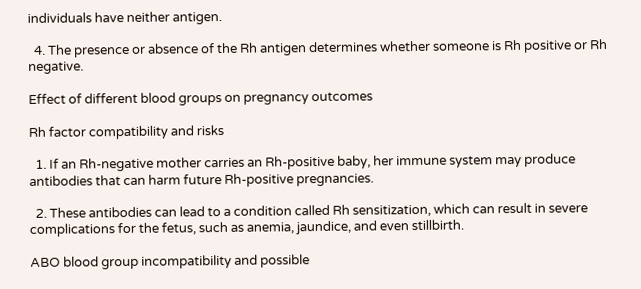individuals have neither antigen.

  4. The presence or absence of the Rh antigen determines whether someone is Rh positive or Rh negative.

Effect of different blood groups on pregnancy outcomes

Rh factor compatibility and risks

  1. If an Rh-negative mother carries an Rh-positive baby, her immune system may produce antibodies that can harm future Rh-positive pregnancies.

  2. These antibodies can lead to a condition called Rh sensitization, which can result in severe complications for the fetus, such as anemia, jaundice, and even stillbirth.

ABO blood group incompatibility and possible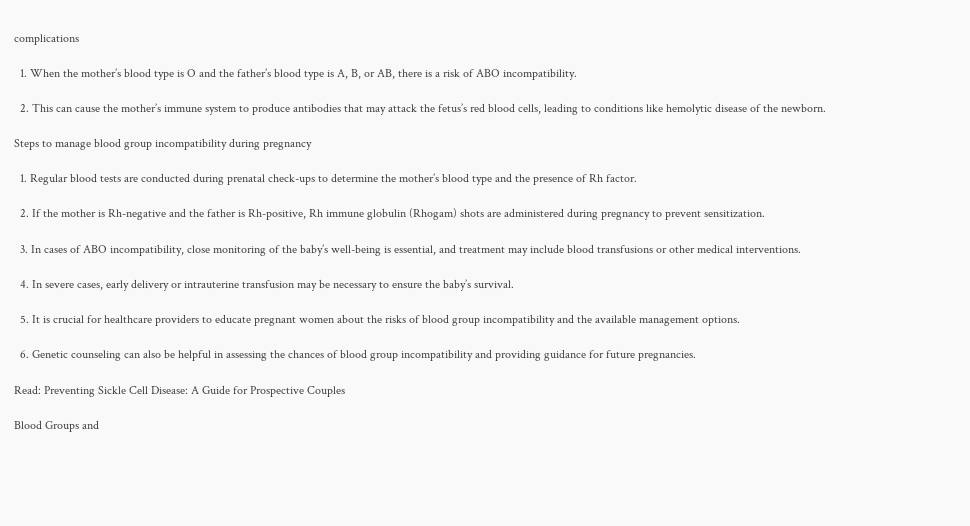complications

  1. When the mother’s blood type is O and the father’s blood type is A, B, or AB, there is a risk of ABO incompatibility.

  2. This can cause the mother’s immune system to produce antibodies that may attack the fetus’s red blood cells, leading to conditions like hemolytic disease of the newborn.

Steps to manage blood group incompatibility during pregnancy

  1. Regular blood tests are conducted during prenatal check-ups to determine the mother’s blood type and the presence of Rh factor.

  2. If the mother is Rh-negative and the father is Rh-positive, Rh immune globulin (Rhogam) shots are administered during pregnancy to prevent sensitization.

  3. In cases of ABO incompatibility, close monitoring of the baby’s well-being is essential, and treatment may include blood transfusions or other medical interventions.

  4. In severe cases, early delivery or intrauterine transfusion may be necessary to ensure the baby’s survival.

  5. It is crucial for healthcare providers to educate pregnant women about the risks of blood group incompatibility and the available management options.

  6. Genetic counseling can also be helpful in assessing the chances of blood group incompatibility and providing guidance for future pregnancies.

Read: Preventing Sickle Cell Disease: A Guide for Prospective Couples

Blood Groups and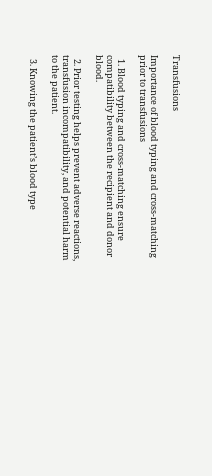Transfusions

Importance of blood typing and cross-matching prior to transfusions

  1. Blood typing and cross-matching ensure compatibility between the recipient and donor blood.

  2. Prior testing helps prevent adverse reactions, transfusion incompatibility, and potential harm to the patient.

  3. Knowing the patient’s blood type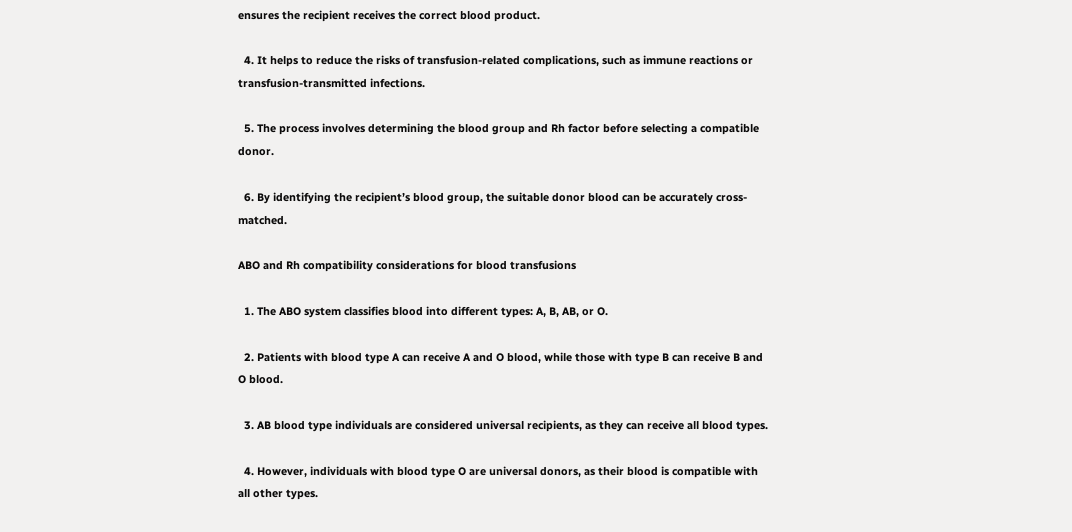ensures the recipient receives the correct blood product.

  4. It helps to reduce the risks of transfusion-related complications, such as immune reactions or transfusion-transmitted infections.

  5. The process involves determining the blood group and Rh factor before selecting a compatible donor.

  6. By identifying the recipient’s blood group, the suitable donor blood can be accurately cross-matched.

ABO and Rh compatibility considerations for blood transfusions

  1. The ABO system classifies blood into different types: A, B, AB, or O.

  2. Patients with blood type A can receive A and O blood, while those with type B can receive B and O blood.

  3. AB blood type individuals are considered universal recipients, as they can receive all blood types.

  4. However, individuals with blood type O are universal donors, as their blood is compatible with all other types.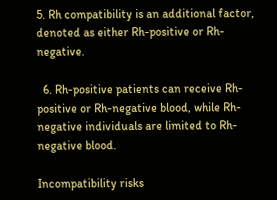5. Rh compatibility is an additional factor, denoted as either Rh-positive or Rh-negative.

  6. Rh-positive patients can receive Rh-positive or Rh-negative blood, while Rh-negative individuals are limited to Rh-negative blood.

Incompatibility risks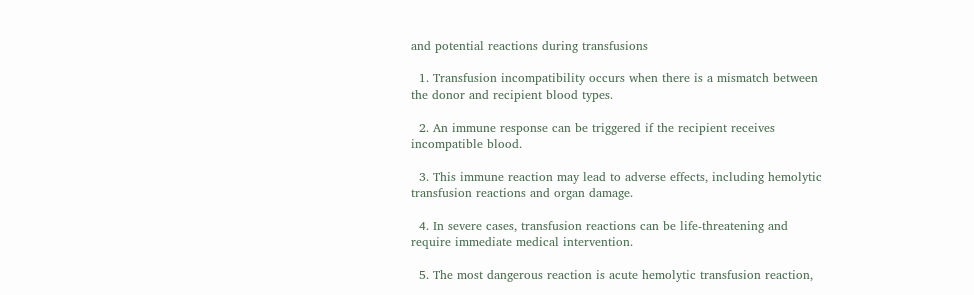and potential reactions during transfusions

  1. Transfusion incompatibility occurs when there is a mismatch between the donor and recipient blood types.

  2. An immune response can be triggered if the recipient receives incompatible blood.

  3. This immune reaction may lead to adverse effects, including hemolytic transfusion reactions and organ damage.

  4. In severe cases, transfusion reactions can be life-threatening and require immediate medical intervention.

  5. The most dangerous reaction is acute hemolytic transfusion reaction,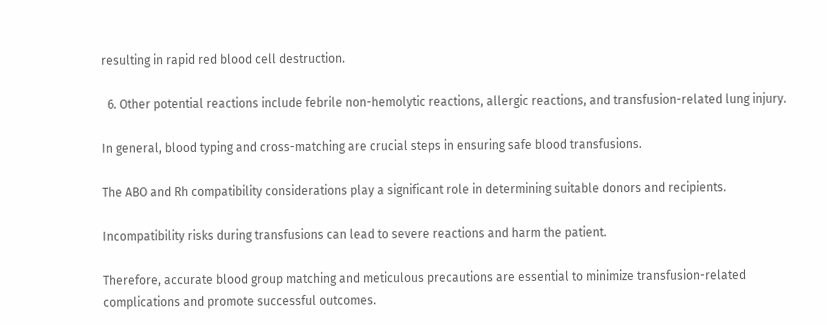resulting in rapid red blood cell destruction.

  6. Other potential reactions include febrile non-hemolytic reactions, allergic reactions, and transfusion-related lung injury.

In general, blood typing and cross-matching are crucial steps in ensuring safe blood transfusions.

The ABO and Rh compatibility considerations play a significant role in determining suitable donors and recipients.

Incompatibility risks during transfusions can lead to severe reactions and harm the patient.

Therefore, accurate blood group matching and meticulous precautions are essential to minimize transfusion-related complications and promote successful outcomes.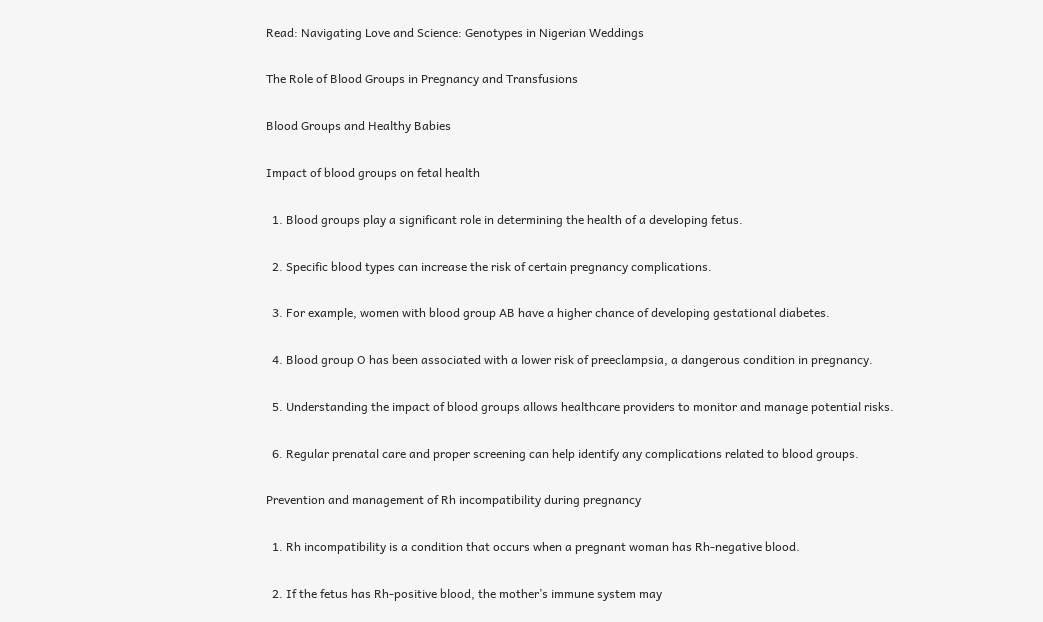Read: Navigating Love and Science: Genotypes in Nigerian Weddings

The Role of Blood Groups in Pregnancy and Transfusions

Blood Groups and Healthy Babies

Impact of blood groups on fetal health

  1. Blood groups play a significant role in determining the health of a developing fetus.

  2. Specific blood types can increase the risk of certain pregnancy complications.

  3. For example, women with blood group AB have a higher chance of developing gestational diabetes.

  4. Blood group O has been associated with a lower risk of preeclampsia, a dangerous condition in pregnancy.

  5. Understanding the impact of blood groups allows healthcare providers to monitor and manage potential risks.

  6. Regular prenatal care and proper screening can help identify any complications related to blood groups.

Prevention and management of Rh incompatibility during pregnancy

  1. Rh incompatibility is a condition that occurs when a pregnant woman has Rh-negative blood.

  2. If the fetus has Rh-positive blood, the mother’s immune system may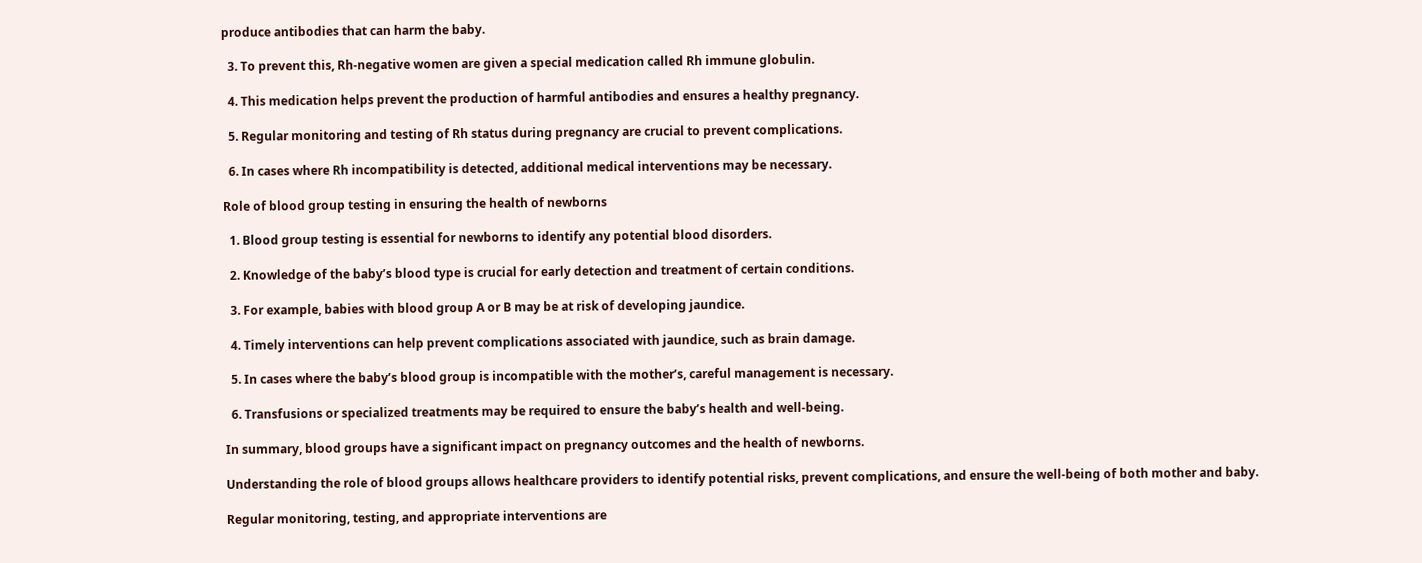produce antibodies that can harm the baby.

  3. To prevent this, Rh-negative women are given a special medication called Rh immune globulin.

  4. This medication helps prevent the production of harmful antibodies and ensures a healthy pregnancy.

  5. Regular monitoring and testing of Rh status during pregnancy are crucial to prevent complications.

  6. In cases where Rh incompatibility is detected, additional medical interventions may be necessary.

Role of blood group testing in ensuring the health of newborns

  1. Blood group testing is essential for newborns to identify any potential blood disorders.

  2. Knowledge of the baby’s blood type is crucial for early detection and treatment of certain conditions.

  3. For example, babies with blood group A or B may be at risk of developing jaundice.

  4. Timely interventions can help prevent complications associated with jaundice, such as brain damage.

  5. In cases where the baby’s blood group is incompatible with the mother’s, careful management is necessary.

  6. Transfusions or specialized treatments may be required to ensure the baby’s health and well-being.

In summary, blood groups have a significant impact on pregnancy outcomes and the health of newborns.

Understanding the role of blood groups allows healthcare providers to identify potential risks, prevent complications, and ensure the well-being of both mother and baby.

Regular monitoring, testing, and appropriate interventions are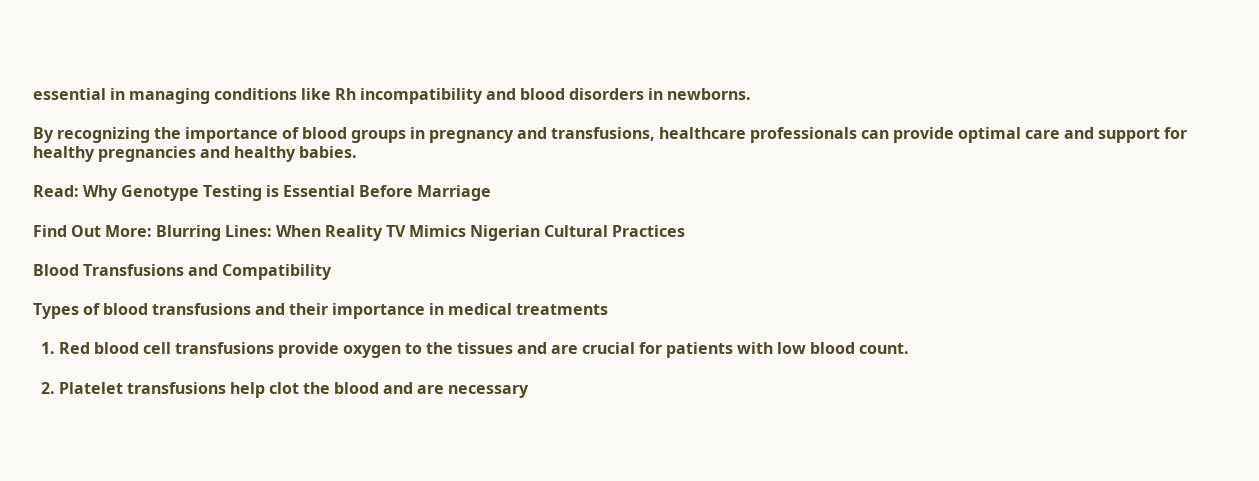essential in managing conditions like Rh incompatibility and blood disorders in newborns.

By recognizing the importance of blood groups in pregnancy and transfusions, healthcare professionals can provide optimal care and support for healthy pregnancies and healthy babies.

Read: Why Genotype Testing is Essential Before Marriage

Find Out More: Blurring Lines: When Reality TV Mimics Nigerian Cultural Practices

Blood Transfusions and Compatibility

Types of blood transfusions and their importance in medical treatments

  1. Red blood cell transfusions provide oxygen to the tissues and are crucial for patients with low blood count.

  2. Platelet transfusions help clot the blood and are necessary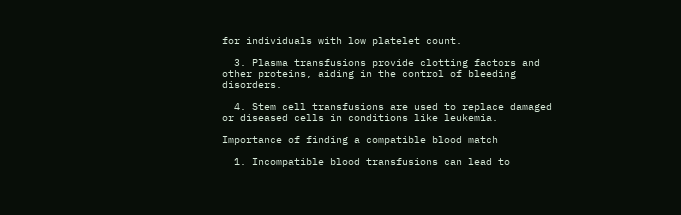for individuals with low platelet count.

  3. Plasma transfusions provide clotting factors and other proteins, aiding in the control of bleeding disorders.

  4. Stem cell transfusions are used to replace damaged or diseased cells in conditions like leukemia.

Importance of finding a compatible blood match

  1. Incompatible blood transfusions can lead to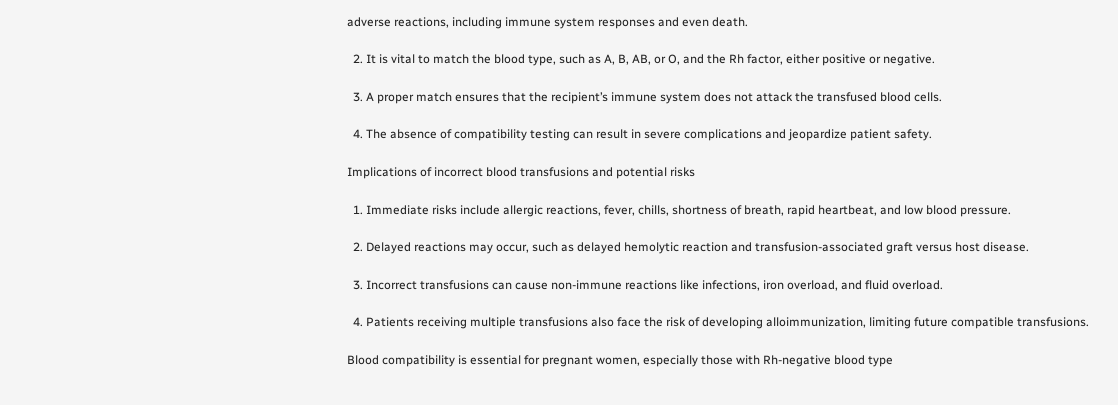adverse reactions, including immune system responses and even death.

  2. It is vital to match the blood type, such as A, B, AB, or O, and the Rh factor, either positive or negative.

  3. A proper match ensures that the recipient’s immune system does not attack the transfused blood cells.

  4. The absence of compatibility testing can result in severe complications and jeopardize patient safety.

Implications of incorrect blood transfusions and potential risks

  1. Immediate risks include allergic reactions, fever, chills, shortness of breath, rapid heartbeat, and low blood pressure.

  2. Delayed reactions may occur, such as delayed hemolytic reaction and transfusion-associated graft versus host disease.

  3. Incorrect transfusions can cause non-immune reactions like infections, iron overload, and fluid overload.

  4. Patients receiving multiple transfusions also face the risk of developing alloimmunization, limiting future compatible transfusions.

Blood compatibility is essential for pregnant women, especially those with Rh-negative blood type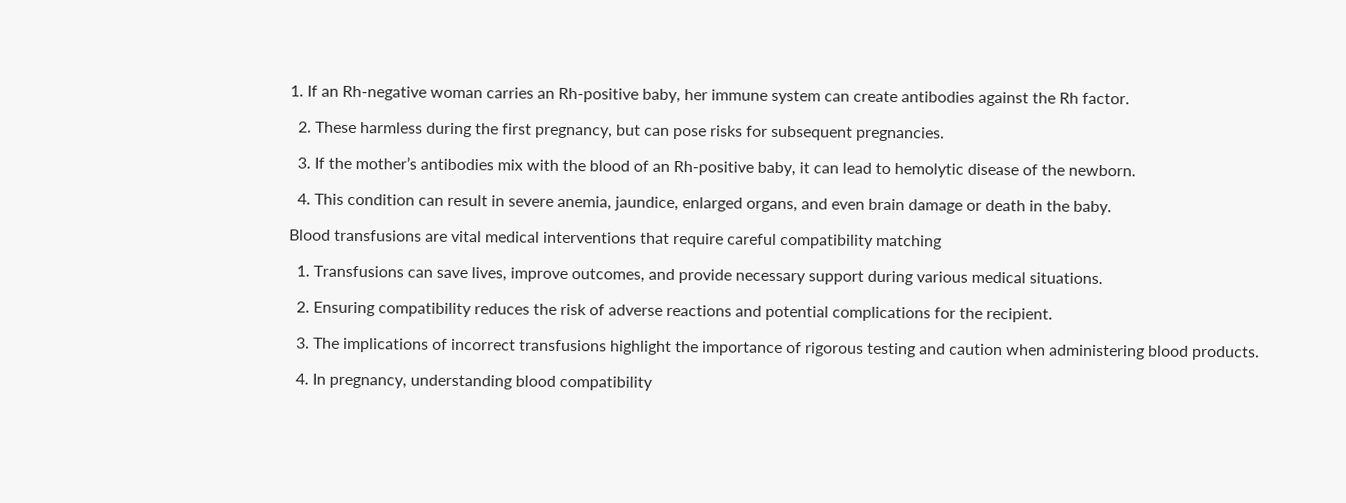1. If an Rh-negative woman carries an Rh-positive baby, her immune system can create antibodies against the Rh factor.

  2. These harmless during the first pregnancy, but can pose risks for subsequent pregnancies.

  3. If the mother’s antibodies mix with the blood of an Rh-positive baby, it can lead to hemolytic disease of the newborn.

  4. This condition can result in severe anemia, jaundice, enlarged organs, and even brain damage or death in the baby.

Blood transfusions are vital medical interventions that require careful compatibility matching

  1. Transfusions can save lives, improve outcomes, and provide necessary support during various medical situations.

  2. Ensuring compatibility reduces the risk of adverse reactions and potential complications for the recipient.

  3. The implications of incorrect transfusions highlight the importance of rigorous testing and caution when administering blood products.

  4. In pregnancy, understanding blood compatibility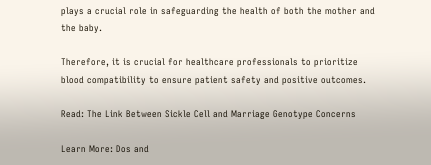plays a crucial role in safeguarding the health of both the mother and the baby.

Therefore, it is crucial for healthcare professionals to prioritize blood compatibility to ensure patient safety and positive outcomes.

Read: The Link Between Sickle Cell and Marriage Genotype Concerns

Learn More: Dos and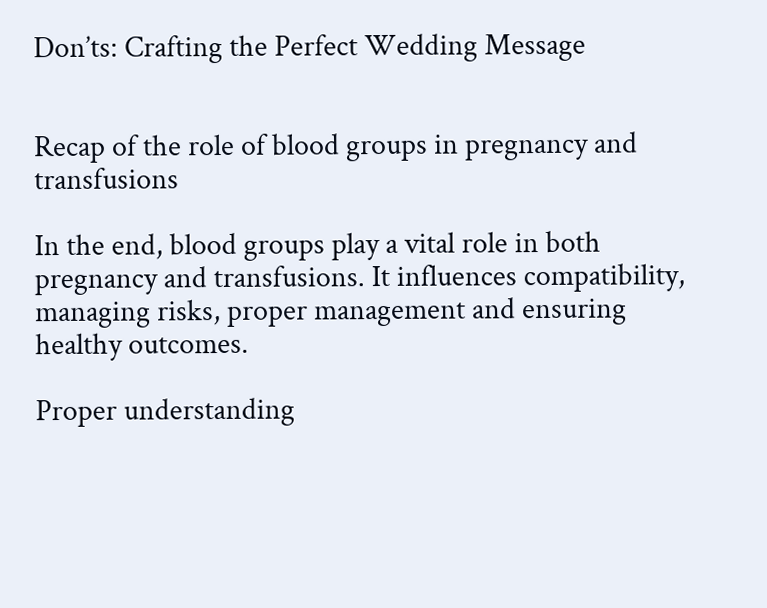Don’ts: Crafting the Perfect Wedding Message


Recap of the role of blood groups in pregnancy and transfusions

In the end, blood groups play a vital role in both pregnancy and transfusions. It influences compatibility, managing risks, proper management and ensuring healthy outcomes.

Proper understanding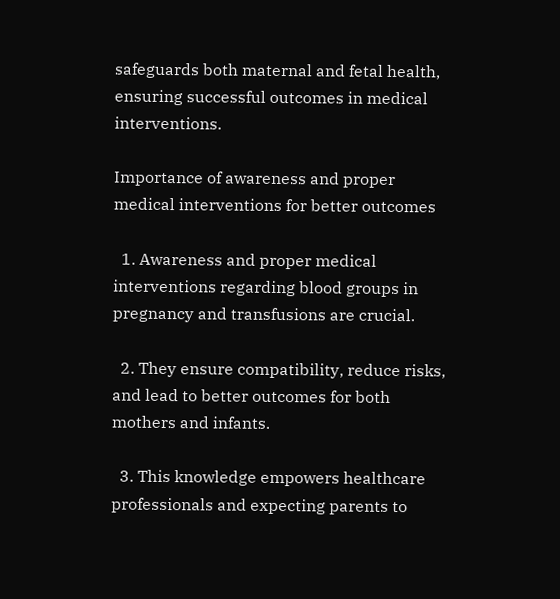safeguards both maternal and fetal health, ensuring successful outcomes in medical interventions.

Importance of awareness and proper medical interventions for better outcomes

  1. Awareness and proper medical interventions regarding blood groups in pregnancy and transfusions are crucial.

  2. They ensure compatibility, reduce risks, and lead to better outcomes for both mothers and infants.

  3. This knowledge empowers healthcare professionals and expecting parents to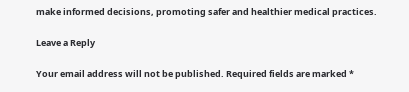make informed decisions, promoting safer and healthier medical practices.

Leave a Reply

Your email address will not be published. Required fields are marked *